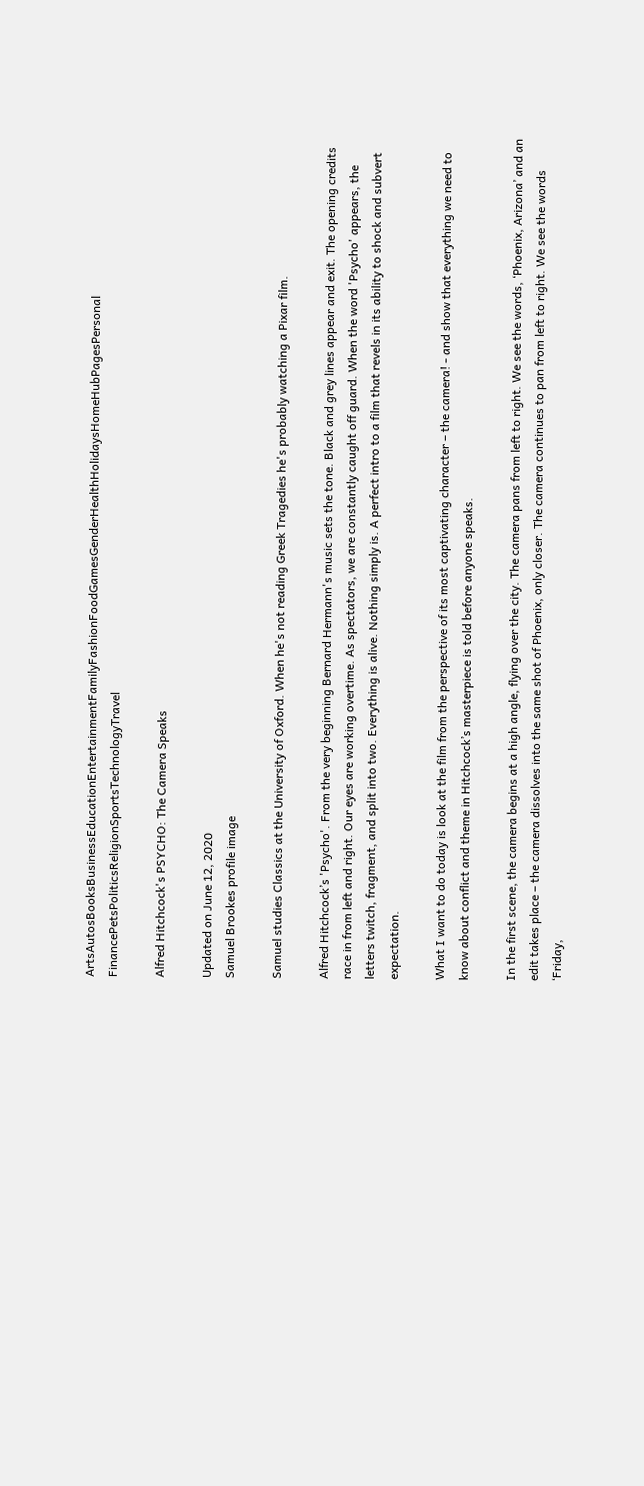ArtsAutosBooksBusinessEducationEntertainmentFamilyFashionFoodGamesGenderHealthHolidaysHomeHubPagesPersonal FinancePetsPoliticsReligionSportsTechnologyTravel

Alfred Hitchcock's PSYCHO: The Camera Speaks

Updated on June 12, 2020
Samuel Brookes profile image

Samuel studies Classics at the University of Oxford. When he's not reading Greek Tragedies he's probably watching a Pixar film.

Alfred Hitchcock’s 'Psycho'. From the very beginning Bernard Hermann's music sets the tone. Black and grey lines appear and exit. The opening credits race in from left and right. Our eyes are working overtime. As spectators, we are constantly caught off guard. When the word 'Psycho' appears, the letters twitch, fragment, and split into two. Everything is alive. Nothing simply is. A perfect intro to a film that revels in its ability to shock and subvert expectation.

What I want to do today is look at the film from the perspective of its most captivating character – the camera! - and show that everything we need to know about conflict and theme in Hitchcock’s masterpiece is told before anyone speaks.

In the first scene, the camera begins at a high angle, flying over the city. The camera pans from left to right. We see the words, ‘Phoenix, Arizona’ and an edit takes place – the camera dissolves into the same shot of Phoenix, only closer. The camera continues to pan from left to right. We see the words ‘Friday,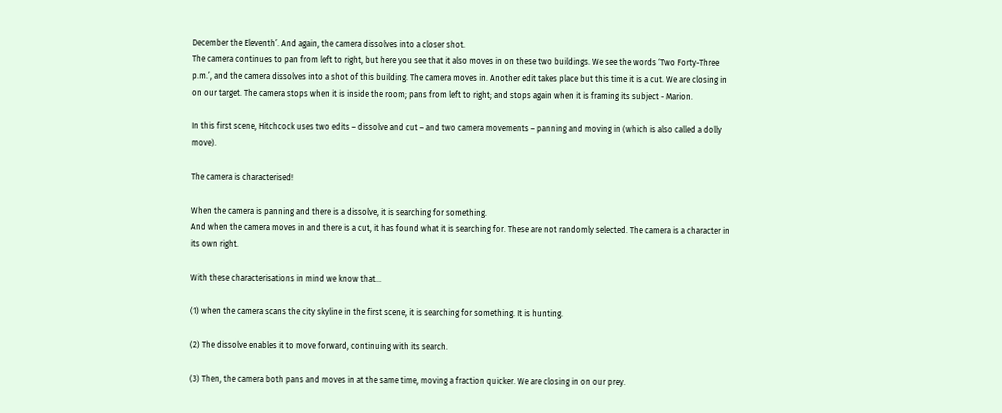December the Eleventh’. And again, the camera dissolves into a closer shot.
The camera continues to pan from left to right, but here you see that it also moves in on these two buildings. We see the words ‘Two Forty-Three p.m.’, and the camera dissolves into a shot of this building. The camera moves in. Another edit takes place but this time it is a cut. We are closing in on our target. The camera stops when it is inside the room; pans from left to right; and stops again when it is framing its subject - Marion.

In this first scene, Hitchcock uses two edits – dissolve and cut – and two camera movements – panning and moving in (which is also called a dolly move).

The camera is characterised!

When the camera is panning and there is a dissolve, it is searching for something.
And when the camera moves in and there is a cut, it has found what it is searching for. These are not randomly selected. The camera is a character in its own right.

With these characterisations in mind we know that...

(1) when the camera scans the city skyline in the first scene, it is searching for something. It is hunting.

(2) The dissolve enables it to move forward, continuing with its search.

(3) Then, the camera both pans and moves in at the same time, moving a fraction quicker. We are closing in on our prey.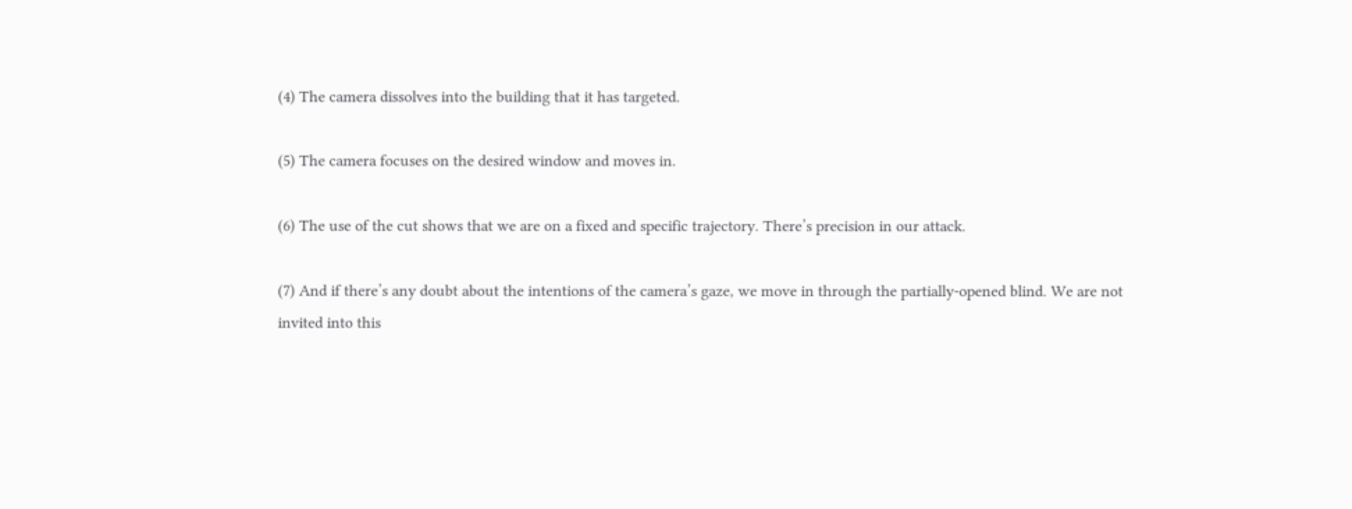(4) The camera dissolves into the building that it has targeted.

(5) The camera focuses on the desired window and moves in.

(6) The use of the cut shows that we are on a fixed and specific trajectory. There’s precision in our attack.

(7) And if there’s any doubt about the intentions of the camera’s gaze, we move in through the partially-opened blind. We are not invited into this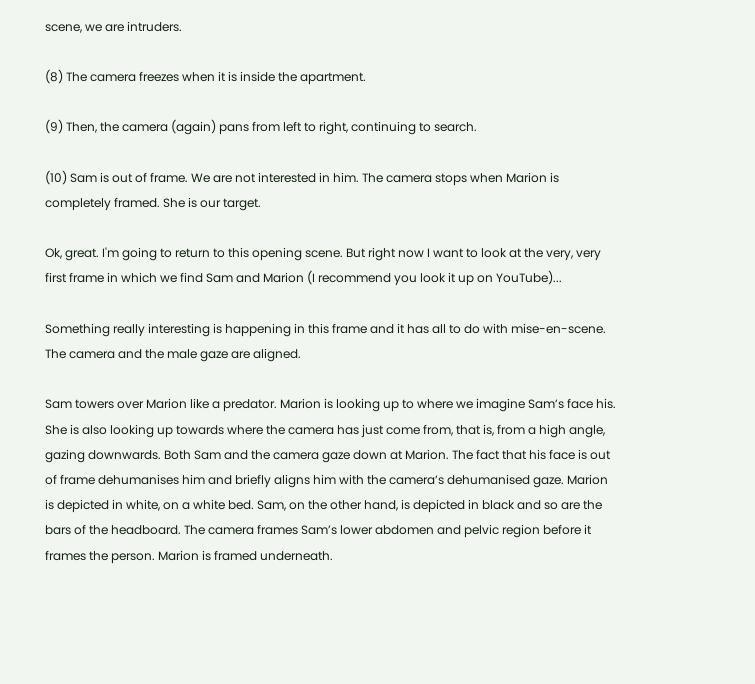scene, we are intruders.

(8) The camera freezes when it is inside the apartment.

(9) Then, the camera (again) pans from left to right, continuing to search.

(10) Sam is out of frame. We are not interested in him. The camera stops when Marion is completely framed. She is our target.

Ok, great. I'm going to return to this opening scene. But right now I want to look at the very, very first frame in which we find Sam and Marion (I recommend you look it up on YouTube)...

Something really interesting is happening in this frame and it has all to do with mise-en-scene. The camera and the male gaze are aligned.

Sam towers over Marion like a predator. Marion is looking up to where we imagine Sam’s face his. She is also looking up towards where the camera has just come from, that is, from a high angle, gazing downwards. Both Sam and the camera gaze down at Marion. The fact that his face is out of frame dehumanises him and briefly aligns him with the camera’s dehumanised gaze. Marion is depicted in white, on a white bed. Sam, on the other hand, is depicted in black and so are the bars of the headboard. The camera frames Sam’s lower abdomen and pelvic region before it frames the person. Marion is framed underneath.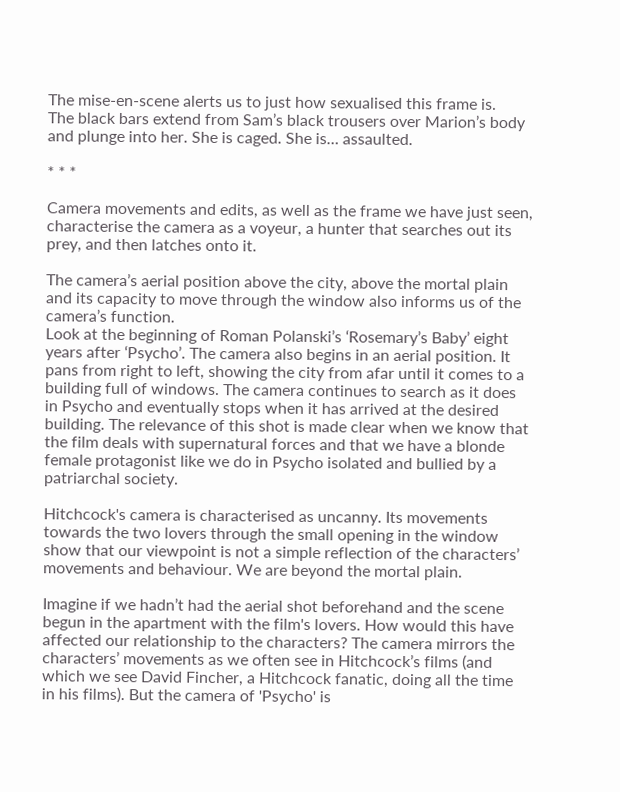The mise-en-scene alerts us to just how sexualised this frame is.
The black bars extend from Sam’s black trousers over Marion’s body and plunge into her. She is caged. She is… assaulted.

* * *

Camera movements and edits, as well as the frame we have just seen, characterise the camera as a voyeur, a hunter that searches out its prey, and then latches onto it.

The camera’s aerial position above the city, above the mortal plain and its capacity to move through the window also informs us of the camera’s function.
Look at the beginning of Roman Polanski’s ‘Rosemary’s Baby’ eight years after ‘Psycho’. The camera also begins in an aerial position. It pans from right to left, showing the city from afar until it comes to a building full of windows. The camera continues to search as it does in Psycho and eventually stops when it has arrived at the desired building. The relevance of this shot is made clear when we know that the film deals with supernatural forces and that we have a blonde female protagonist like we do in Psycho isolated and bullied by a patriarchal society.

Hitchcock's camera is characterised as uncanny. Its movements towards the two lovers through the small opening in the window show that our viewpoint is not a simple reflection of the characters’ movements and behaviour. We are beyond the mortal plain.

Imagine if we hadn’t had the aerial shot beforehand and the scene begun in the apartment with the film's lovers. How would this have affected our relationship to the characters? The camera mirrors the characters’ movements as we often see in Hitchcock’s films (and which we see David Fincher, a Hitchcock fanatic, doing all the time in his films). But the camera of 'Psycho' is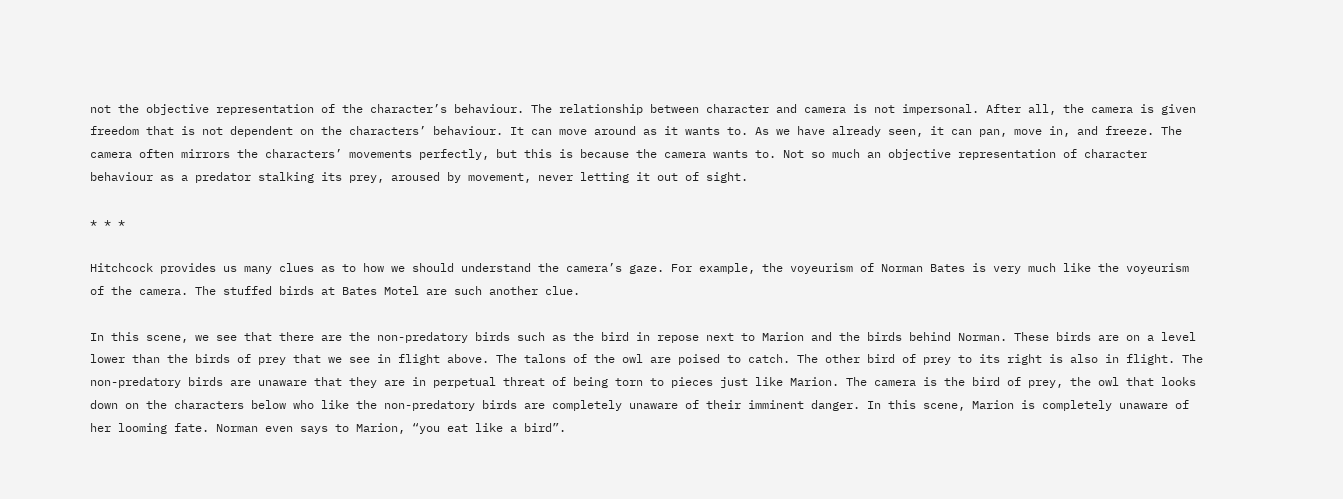not the objective representation of the character’s behaviour. The relationship between character and camera is not impersonal. After all, the camera is given freedom that is not dependent on the characters’ behaviour. It can move around as it wants to. As we have already seen, it can pan, move in, and freeze. The camera often mirrors the characters’ movements perfectly, but this is because the camera wants to. Not so much an objective representation of character behaviour as a predator stalking its prey, aroused by movement, never letting it out of sight.

* * *

Hitchcock provides us many clues as to how we should understand the camera’s gaze. For example, the voyeurism of Norman Bates is very much like the voyeurism of the camera. The stuffed birds at Bates Motel are such another clue.

In this scene, we see that there are the non-predatory birds such as the bird in repose next to Marion and the birds behind Norman. These birds are on a level lower than the birds of prey that we see in flight above. The talons of the owl are poised to catch. The other bird of prey to its right is also in flight. The non-predatory birds are unaware that they are in perpetual threat of being torn to pieces just like Marion. The camera is the bird of prey, the owl that looks down on the characters below who like the non-predatory birds are completely unaware of their imminent danger. In this scene, Marion is completely unaware of her looming fate. Norman even says to Marion, “you eat like a bird”.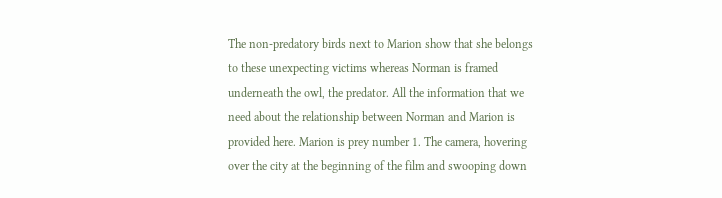The non-predatory birds next to Marion show that she belongs to these unexpecting victims whereas Norman is framed underneath the owl, the predator. All the information that we need about the relationship between Norman and Marion is provided here. Marion is prey number 1. The camera, hovering over the city at the beginning of the film and swooping down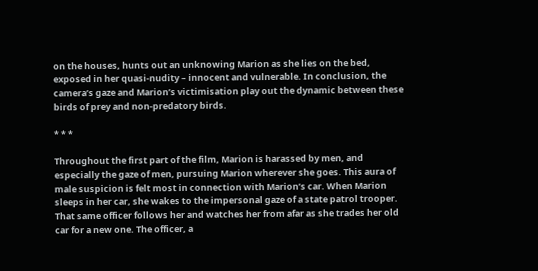on the houses, hunts out an unknowing Marion as she lies on the bed, exposed in her quasi-nudity – innocent and vulnerable. In conclusion, the camera’s gaze and Marion’s victimisation play out the dynamic between these birds of prey and non-predatory birds.

* * *

Throughout the first part of the film, Marion is harassed by men, and especially the gaze of men, pursuing Marion wherever she goes. This aura of male suspicion is felt most in connection with Marion’s car. When Marion sleeps in her car, she wakes to the impersonal gaze of a state patrol trooper. That same officer follows her and watches her from afar as she trades her old car for a new one. The officer, a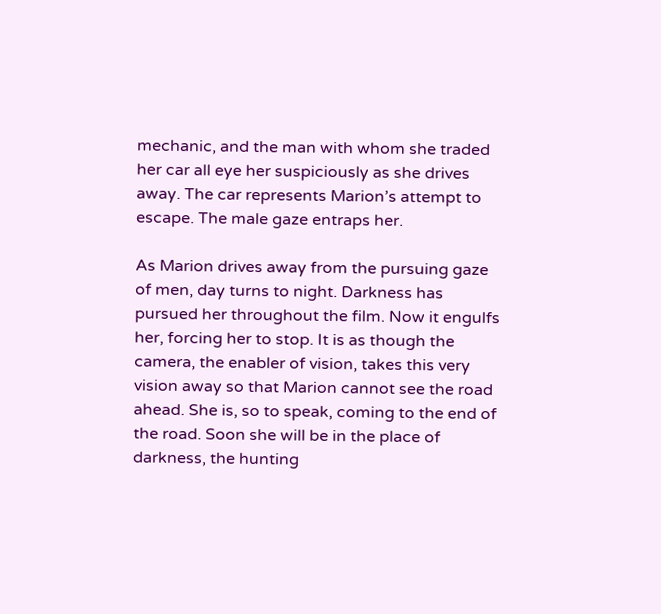mechanic, and the man with whom she traded her car all eye her suspiciously as she drives away. The car represents Marion’s attempt to escape. The male gaze entraps her.

As Marion drives away from the pursuing gaze of men, day turns to night. Darkness has pursued her throughout the film. Now it engulfs her, forcing her to stop. It is as though the camera, the enabler of vision, takes this very vision away so that Marion cannot see the road ahead. She is, so to speak, coming to the end of the road. Soon she will be in the place of darkness, the hunting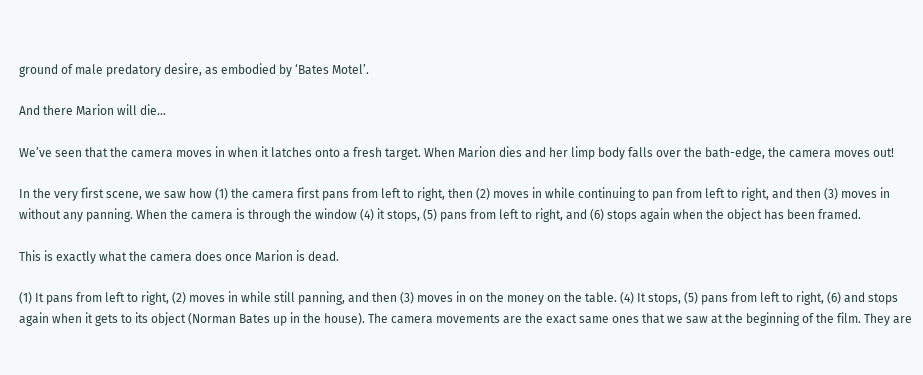ground of male predatory desire, as embodied by ‘Bates Motel’.

And there Marion will die...

We’ve seen that the camera moves in when it latches onto a fresh target. When Marion dies and her limp body falls over the bath-edge, the camera moves out!

In the very first scene, we saw how (1) the camera first pans from left to right, then (2) moves in while continuing to pan from left to right, and then (3) moves in without any panning. When the camera is through the window (4) it stops, (5) pans from left to right, and (6) stops again when the object has been framed.

This is exactly what the camera does once Marion is dead.

(1) It pans from left to right, (2) moves in while still panning, and then (3) moves in on the money on the table. (4) It stops, (5) pans from left to right, (6) and stops again when it gets to its object (Norman Bates up in the house). The camera movements are the exact same ones that we saw at the beginning of the film. They are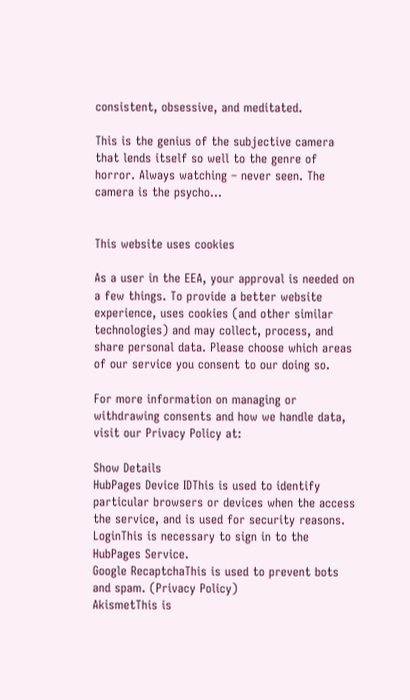consistent, obsessive, and meditated.

This is the genius of the subjective camera that lends itself so well to the genre of horror. Always watching – never seen. The camera is the psycho...


This website uses cookies

As a user in the EEA, your approval is needed on a few things. To provide a better website experience, uses cookies (and other similar technologies) and may collect, process, and share personal data. Please choose which areas of our service you consent to our doing so.

For more information on managing or withdrawing consents and how we handle data, visit our Privacy Policy at:

Show Details
HubPages Device IDThis is used to identify particular browsers or devices when the access the service, and is used for security reasons.
LoginThis is necessary to sign in to the HubPages Service.
Google RecaptchaThis is used to prevent bots and spam. (Privacy Policy)
AkismetThis is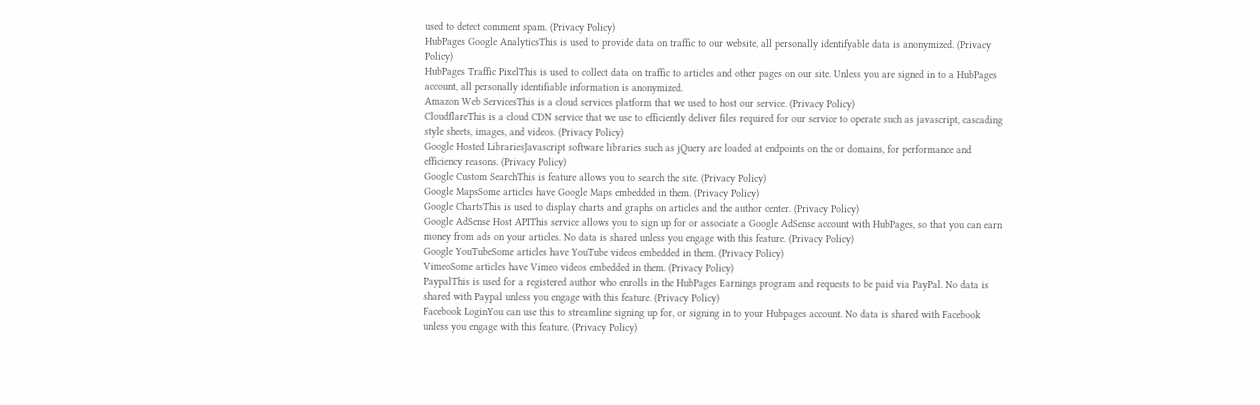used to detect comment spam. (Privacy Policy)
HubPages Google AnalyticsThis is used to provide data on traffic to our website, all personally identifyable data is anonymized. (Privacy Policy)
HubPages Traffic PixelThis is used to collect data on traffic to articles and other pages on our site. Unless you are signed in to a HubPages account, all personally identifiable information is anonymized.
Amazon Web ServicesThis is a cloud services platform that we used to host our service. (Privacy Policy)
CloudflareThis is a cloud CDN service that we use to efficiently deliver files required for our service to operate such as javascript, cascading style sheets, images, and videos. (Privacy Policy)
Google Hosted LibrariesJavascript software libraries such as jQuery are loaded at endpoints on the or domains, for performance and efficiency reasons. (Privacy Policy)
Google Custom SearchThis is feature allows you to search the site. (Privacy Policy)
Google MapsSome articles have Google Maps embedded in them. (Privacy Policy)
Google ChartsThis is used to display charts and graphs on articles and the author center. (Privacy Policy)
Google AdSense Host APIThis service allows you to sign up for or associate a Google AdSense account with HubPages, so that you can earn money from ads on your articles. No data is shared unless you engage with this feature. (Privacy Policy)
Google YouTubeSome articles have YouTube videos embedded in them. (Privacy Policy)
VimeoSome articles have Vimeo videos embedded in them. (Privacy Policy)
PaypalThis is used for a registered author who enrolls in the HubPages Earnings program and requests to be paid via PayPal. No data is shared with Paypal unless you engage with this feature. (Privacy Policy)
Facebook LoginYou can use this to streamline signing up for, or signing in to your Hubpages account. No data is shared with Facebook unless you engage with this feature. (Privacy Policy)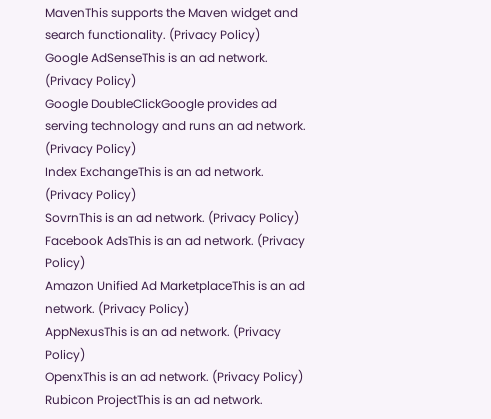MavenThis supports the Maven widget and search functionality. (Privacy Policy)
Google AdSenseThis is an ad network. (Privacy Policy)
Google DoubleClickGoogle provides ad serving technology and runs an ad network. (Privacy Policy)
Index ExchangeThis is an ad network. (Privacy Policy)
SovrnThis is an ad network. (Privacy Policy)
Facebook AdsThis is an ad network. (Privacy Policy)
Amazon Unified Ad MarketplaceThis is an ad network. (Privacy Policy)
AppNexusThis is an ad network. (Privacy Policy)
OpenxThis is an ad network. (Privacy Policy)
Rubicon ProjectThis is an ad network.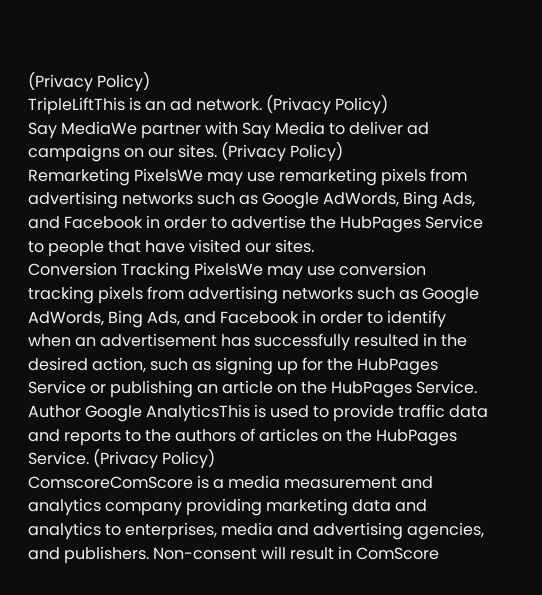(Privacy Policy)
TripleLiftThis is an ad network. (Privacy Policy)
Say MediaWe partner with Say Media to deliver ad campaigns on our sites. (Privacy Policy)
Remarketing PixelsWe may use remarketing pixels from advertising networks such as Google AdWords, Bing Ads, and Facebook in order to advertise the HubPages Service to people that have visited our sites.
Conversion Tracking PixelsWe may use conversion tracking pixels from advertising networks such as Google AdWords, Bing Ads, and Facebook in order to identify when an advertisement has successfully resulted in the desired action, such as signing up for the HubPages Service or publishing an article on the HubPages Service.
Author Google AnalyticsThis is used to provide traffic data and reports to the authors of articles on the HubPages Service. (Privacy Policy)
ComscoreComScore is a media measurement and analytics company providing marketing data and analytics to enterprises, media and advertising agencies, and publishers. Non-consent will result in ComScore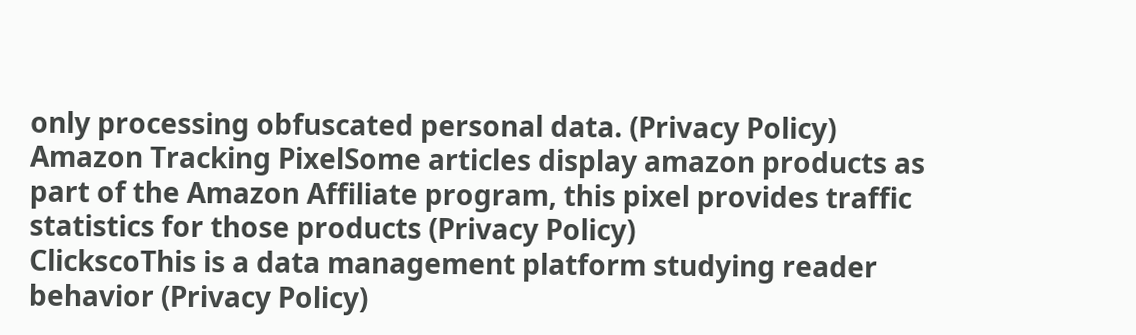only processing obfuscated personal data. (Privacy Policy)
Amazon Tracking PixelSome articles display amazon products as part of the Amazon Affiliate program, this pixel provides traffic statistics for those products (Privacy Policy)
ClickscoThis is a data management platform studying reader behavior (Privacy Policy)